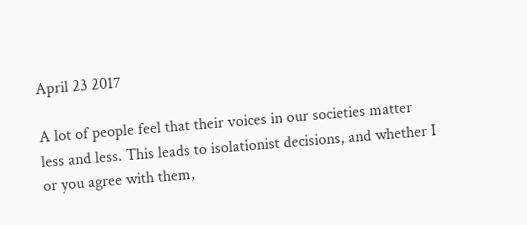April 23 2017

A lot of people feel that their voices in our societies matter less and less. This leads to isolationist decisions, and whether I or you agree with them,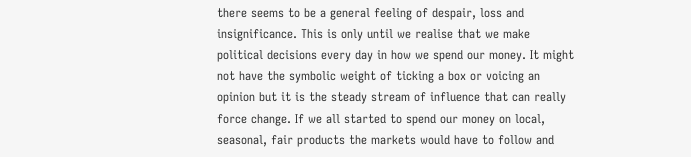there seems to be a general feeling of despair, loss and insignificance. This is only until we realise that we make political decisions every day in how we spend our money. It might not have the symbolic weight of ticking a box or voicing an opinion but it is the steady stream of influence that can really force change. If we all started to spend our money on local, seasonal, fair products the markets would have to follow and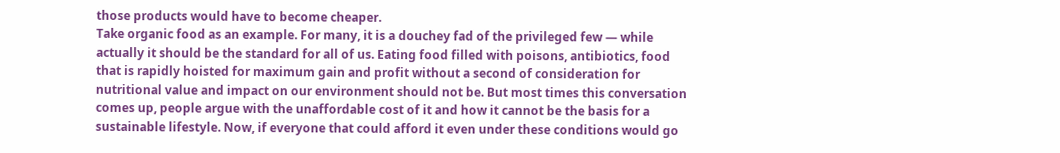those products would have to become cheaper.
Take organic food as an example. For many, it is a douchey fad of the privileged few — while actually it should be the standard for all of us. Eating food filled with poisons, antibiotics, food that is rapidly hoisted for maximum gain and profit without a second of consideration for nutritional value and impact on our environment should not be. But most times this conversation comes up, people argue with the unaffordable cost of it and how it cannot be the basis for a sustainable lifestyle. Now, if everyone that could afford it even under these conditions would go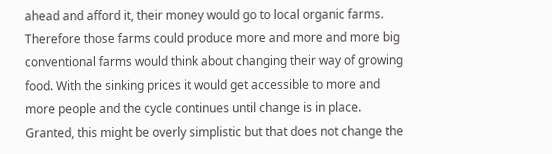ahead and afford it, their money would go to local organic farms. Therefore those farms could produce more and more and more big conventional farms would think about changing their way of growing food. With the sinking prices it would get accessible to more and more people and the cycle continues until change is in place. Granted, this might be overly simplistic but that does not change the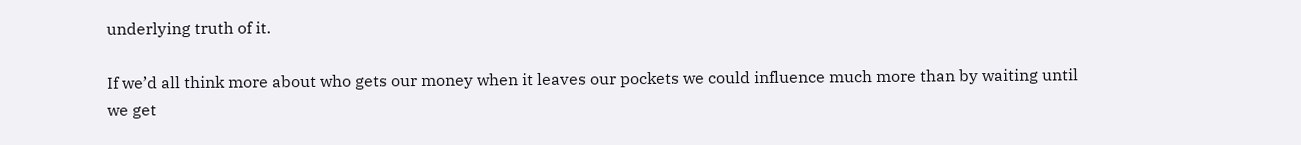underlying truth of it.

If we’d all think more about who gets our money when it leaves our pockets we could influence much more than by waiting until we get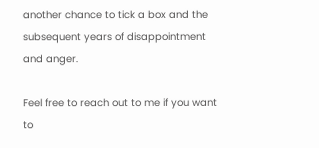another chance to tick a box and the subsequent years of disappointment and anger.

Feel free to reach out to me if you want to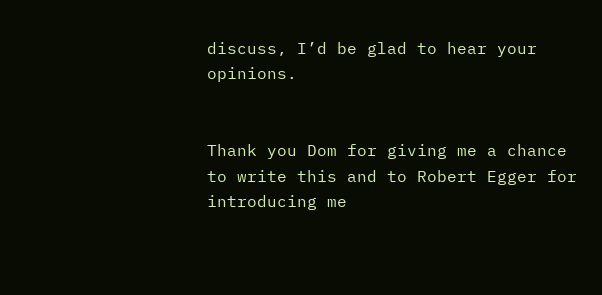discuss, I’d be glad to hear your opinions.


Thank you Dom for giving me a chance to write this and to Robert Egger for introducing me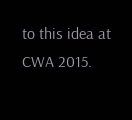to this idea at CWA 2015.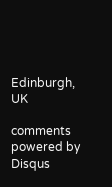Edinburgh, UK

comments powered by Disqus